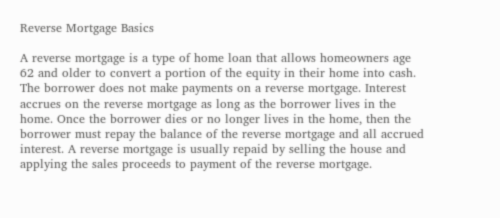Reverse Mortgage Basics

A reverse mortgage is a type of home loan that allows homeowners age 62 and older to convert a portion of the equity in their home into cash. The borrower does not make payments on a reverse mortgage. Interest accrues on the reverse mortgage as long as the borrower lives in the home. Once the borrower dies or no longer lives in the home, then the borrower must repay the balance of the reverse mortgage and all accrued interest. A reverse mortgage is usually repaid by selling the house and applying the sales proceeds to payment of the reverse mortgage.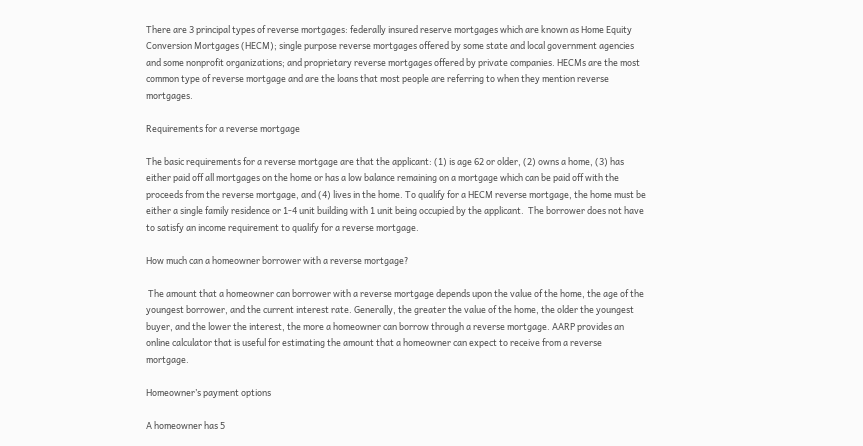There are 3 principal types of reverse mortgages: federally insured reserve mortgages which are known as Home Equity Conversion Mortgages (HECM); single purpose reverse mortgages offered by some state and local government agencies and some nonprofit organizations; and proprietary reverse mortgages offered by private companies. HECMs are the most common type of reverse mortgage and are the loans that most people are referring to when they mention reverse mortgages.

Requirements for a reverse mortgage

The basic requirements for a reverse mortgage are that the applicant: (1) is age 62 or older, (2) owns a home, (3) has either paid off all mortgages on the home or has a low balance remaining on a mortgage which can be paid off with the proceeds from the reverse mortgage, and (4) lives in the home. To qualify for a HECM reverse mortgage, the home must be either a single family residence or 1-4 unit building with 1 unit being occupied by the applicant.  The borrower does not have to satisfy an income requirement to qualify for a reverse mortgage.

How much can a homeowner borrower with a reverse mortgage?

 The amount that a homeowner can borrower with a reverse mortgage depends upon the value of the home, the age of the youngest borrower, and the current interest rate. Generally, the greater the value of the home, the older the youngest buyer, and the lower the interest, the more a homeowner can borrow through a reverse mortgage. AARP provides an online calculator that is useful for estimating the amount that a homeowner can expect to receive from a reverse mortgage.

Homeowner’s payment options

A homeowner has 5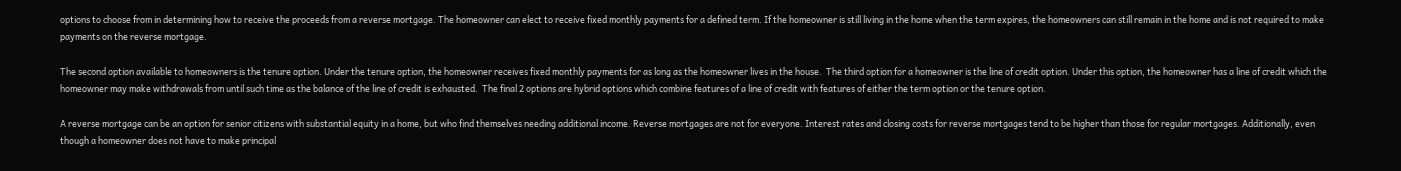options to choose from in determining how to receive the proceeds from a reverse mortgage. The homeowner can elect to receive fixed monthly payments for a defined term. If the homeowner is still living in the home when the term expires, the homeowners can still remain in the home and is not required to make payments on the reverse mortgage.

The second option available to homeowners is the tenure option. Under the tenure option, the homeowner receives fixed monthly payments for as long as the homeowner lives in the house.  The third option for a homeowner is the line of credit option. Under this option, the homeowner has a line of credit which the homeowner may make withdrawals from until such time as the balance of the line of credit is exhausted.  The final 2 options are hybrid options which combine features of a line of credit with features of either the term option or the tenure option.

A reverse mortgage can be an option for senior citizens with substantial equity in a home, but who find themselves needing additional income. Reverse mortgages are not for everyone. Interest rates and closing costs for reverse mortgages tend to be higher than those for regular mortgages. Additionally, even though a homeowner does not have to make principal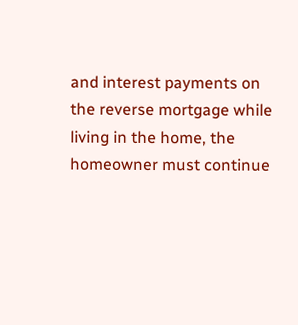and interest payments on the reverse mortgage while living in the home, the homeowner must continue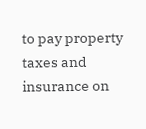to pay property taxes and insurance on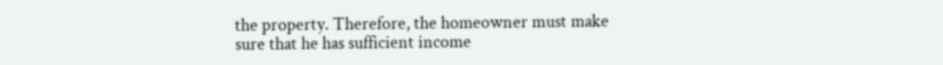the property. Therefore, the homeowner must make sure that he has sufficient income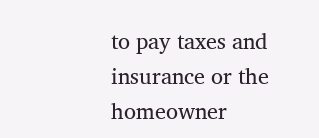to pay taxes and insurance or the homeowner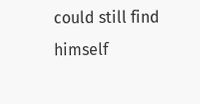could still find himself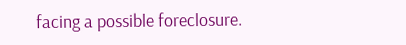facing a possible foreclosure.